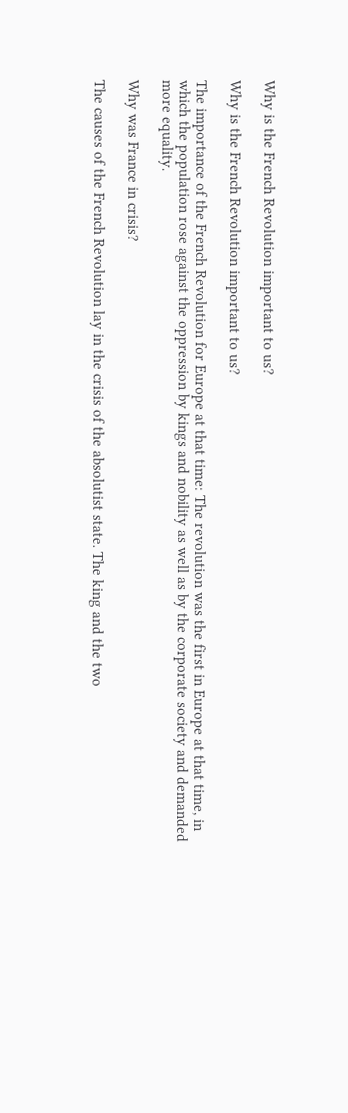Why is the French Revolution important to us?

Why is the French Revolution important to us?

The importance of the French Revolution for Europe at that time: The revolution was the first in Europe at that time, in which the population rose against the oppression by kings and nobility as well as by the corporate society and demanded more equality.

Why was France in crisis?

The causes of the French Revolution lay in the crisis of the absolutist state. The king and the two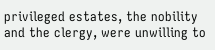privileged estates, the nobility and the clergy, were unwilling to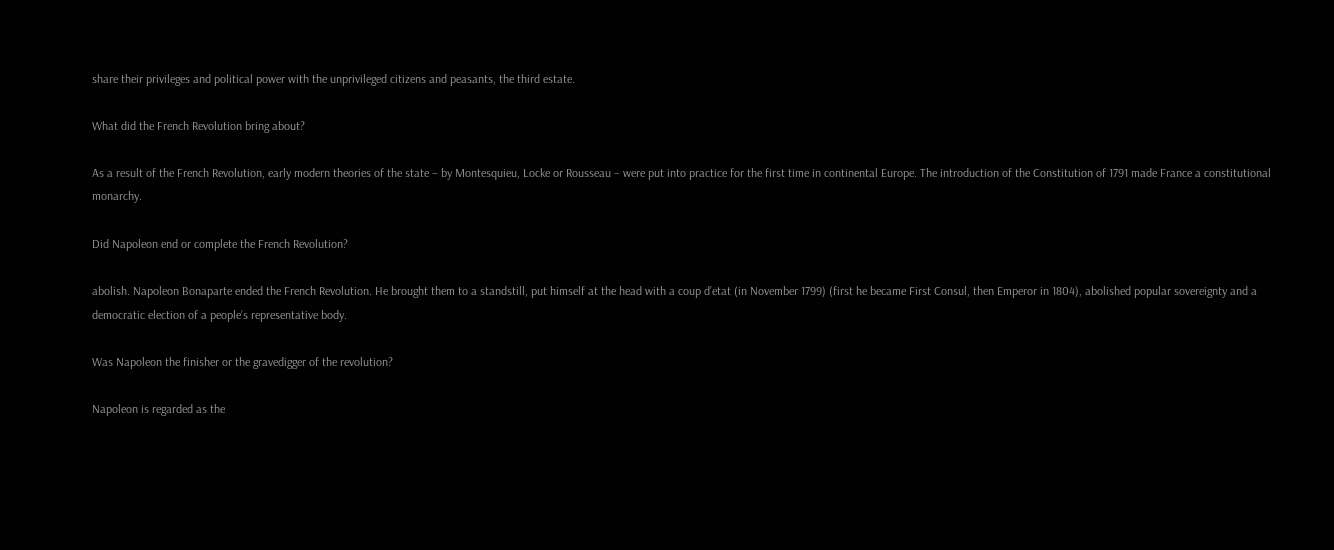share their privileges and political power with the unprivileged citizens and peasants, the third estate.

What did the French Revolution bring about?

As a result of the French Revolution, early modern theories of the state – by Montesquieu, Locke or Rousseau – were put into practice for the first time in continental Europe. The introduction of the Constitution of 1791 made France a constitutional monarchy.

Did Napoleon end or complete the French Revolution?

abolish. Napoleon Bonaparte ended the French Revolution. He brought them to a standstill, put himself at the head with a coup d’etat (in November 1799) (first he became First Consul, then Emperor in 1804), abolished popular sovereignty and a democratic election of a people’s representative body.

Was Napoleon the finisher or the gravedigger of the revolution?

Napoleon is regarded as the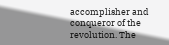accomplisher and conqueror of the revolution. The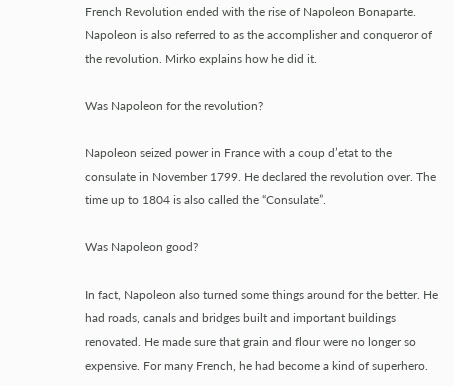French Revolution ended with the rise of Napoleon Bonaparte. Napoleon is also referred to as the accomplisher and conqueror of the revolution. Mirko explains how he did it.

Was Napoleon for the revolution?

Napoleon seized power in France with a coup d’etat to the consulate in November 1799. He declared the revolution over. The time up to 1804 is also called the “Consulate”.

Was Napoleon good?

In fact, Napoleon also turned some things around for the better. He had roads, canals and bridges built and important buildings renovated. He made sure that grain and flour were no longer so expensive. For many French, he had become a kind of superhero.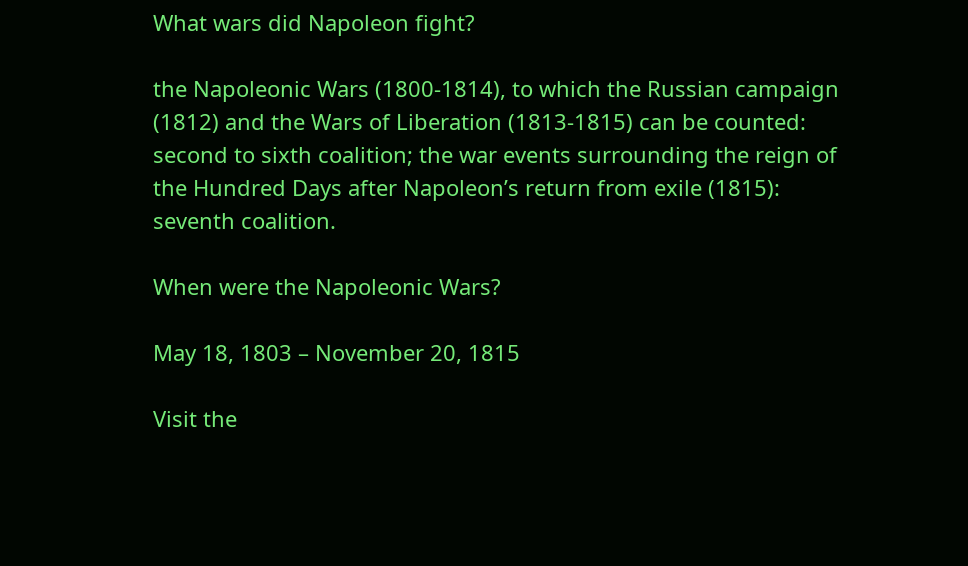What wars did Napoleon fight?

the Napoleonic Wars (1800-1814), to which the Russian campaign (1812) and the Wars of Liberation (1813-1815) can be counted: second to sixth coalition; the war events surrounding the reign of the Hundred Days after Napoleon’s return from exile (1815): seventh coalition.

When were the Napoleonic Wars?

May 18, 1803 – November 20, 1815

Visit the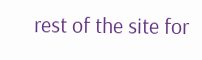rest of the site for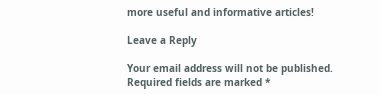more useful and informative articles!

Leave a Reply

Your email address will not be published. Required fields are marked *